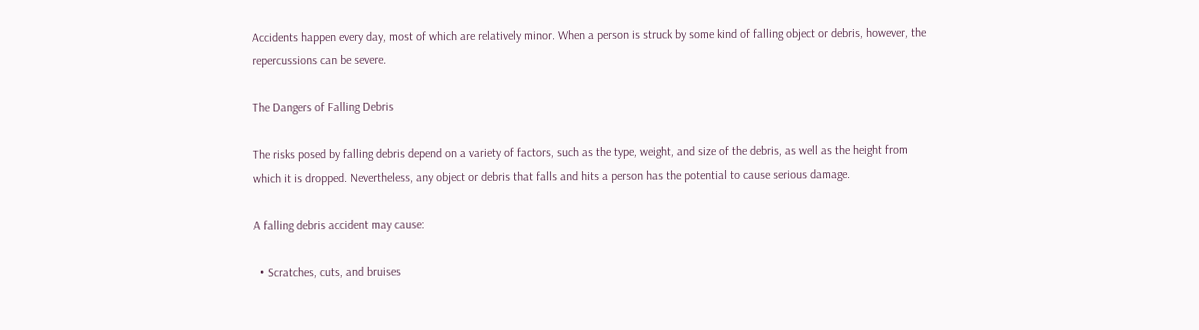Accidents happen every day, most of which are relatively minor. When a person is struck by some kind of falling object or debris, however, the repercussions can be severe.

The Dangers of Falling Debris

The risks posed by falling debris depend on a variety of factors, such as the type, weight, and size of the debris, as well as the height from which it is dropped. Nevertheless, any object or debris that falls and hits a person has the potential to cause serious damage.

A falling debris accident may cause:

  • Scratches, cuts, and bruises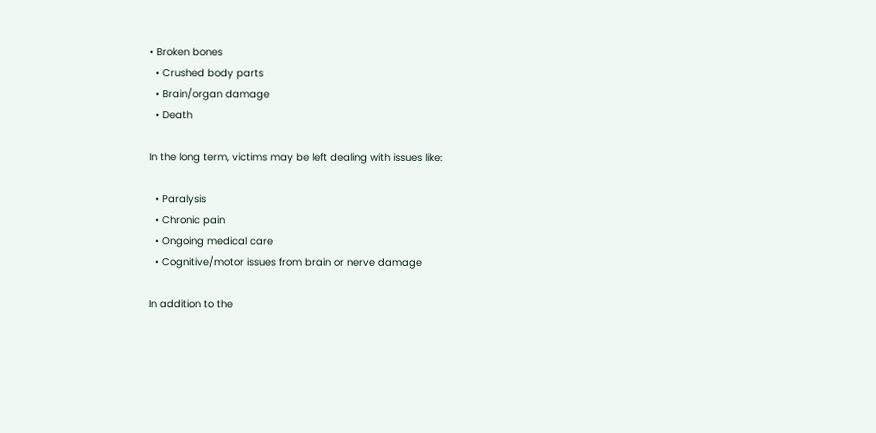• Broken bones
  • Crushed body parts
  • Brain/organ damage
  • Death

In the long term, victims may be left dealing with issues like:

  • Paralysis
  • Chronic pain
  • Ongoing medical care
  • Cognitive/motor issues from brain or nerve damage

In addition to the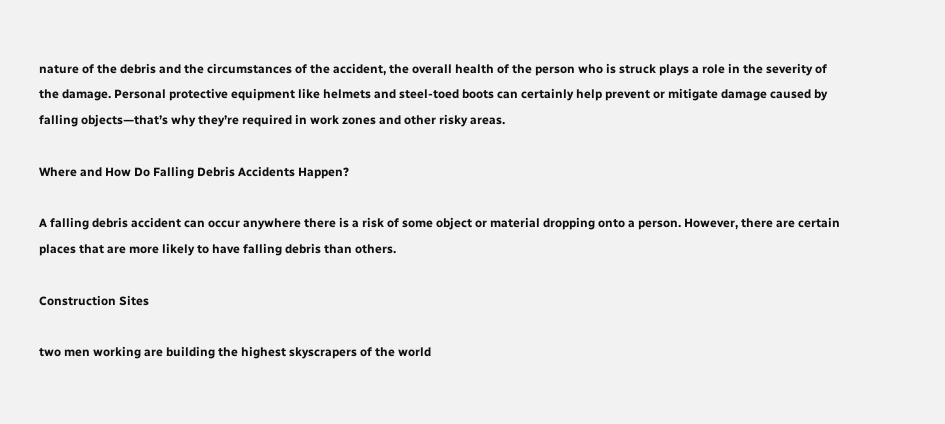nature of the debris and the circumstances of the accident, the overall health of the person who is struck plays a role in the severity of the damage. Personal protective equipment like helmets and steel-toed boots can certainly help prevent or mitigate damage caused by falling objects—that’s why they’re required in work zones and other risky areas.

Where and How Do Falling Debris Accidents Happen?

A falling debris accident can occur anywhere there is a risk of some object or material dropping onto a person. However, there are certain places that are more likely to have falling debris than others.

Construction Sites

two men working are building the highest skyscrapers of the world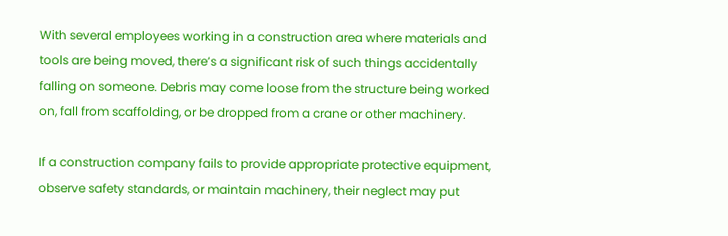With several employees working in a construction area where materials and tools are being moved, there’s a significant risk of such things accidentally falling on someone. Debris may come loose from the structure being worked on, fall from scaffolding, or be dropped from a crane or other machinery.

If a construction company fails to provide appropriate protective equipment, observe safety standards, or maintain machinery, their neglect may put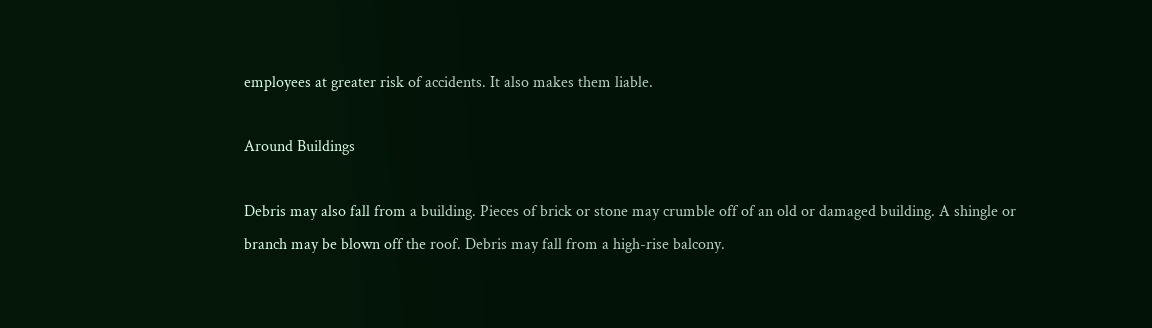employees at greater risk of accidents. It also makes them liable.

Around Buildings

Debris may also fall from a building. Pieces of brick or stone may crumble off of an old or damaged building. A shingle or branch may be blown off the roof. Debris may fall from a high-rise balcony.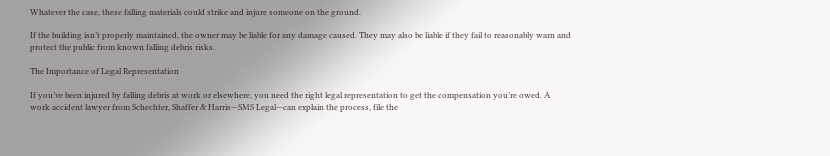Whatever the case, these falling materials could strike and injure someone on the ground.

If the building isn’t properly maintained, the owner may be liable for any damage caused. They may also be liable if they fail to reasonably warn and protect the public from known falling debris risks.

The Importance of Legal Representation

If you’ve been injured by falling debris at work or elsewhere, you need the right legal representation to get the compensation you’re owed. A work accident lawyer from Schechter, Shaffer & Harris—SMS Legal—can explain the process, file the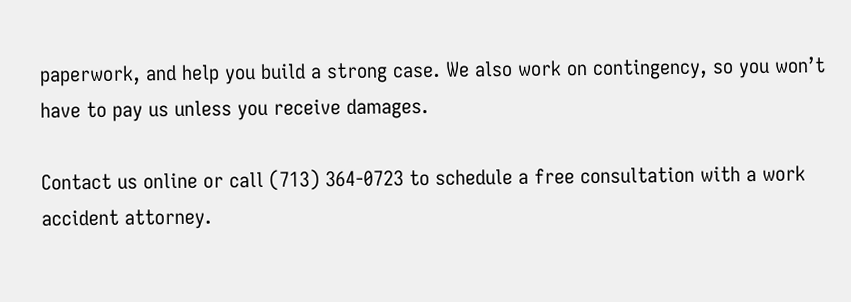paperwork, and help you build a strong case. We also work on contingency, so you won’t have to pay us unless you receive damages.

Contact us online or call (713) 364-0723 to schedule a free consultation with a work accident attorney.